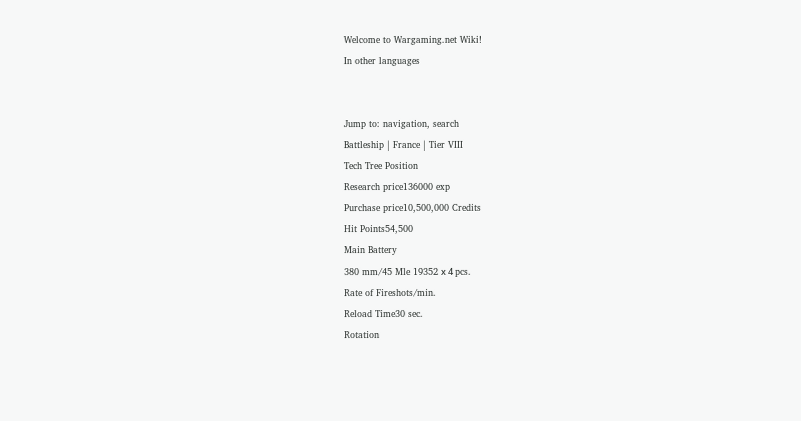Welcome to Wargaming.net Wiki!
In other languages


Jump to: navigation, search
Battleship | France | Tier VIII
Tech Tree Position
Research price136000 exp
Purchase price10,500,000 Credits
Hit Points54,500
Main Battery
380 mm/45 Mle 19352 х 4 pcs.
Rate of Fireshots/min.
Reload Time30 sec.
Rotation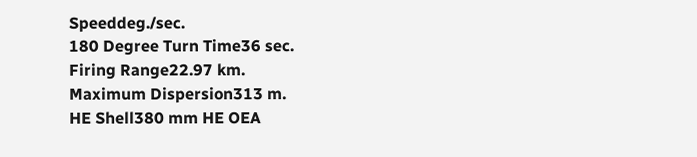Speeddeg./sec.
180 Degree Turn Time36 sec.
Firing Range22.97 km.
Maximum Dispersion313 m.
HE Shell380 mm HE OEA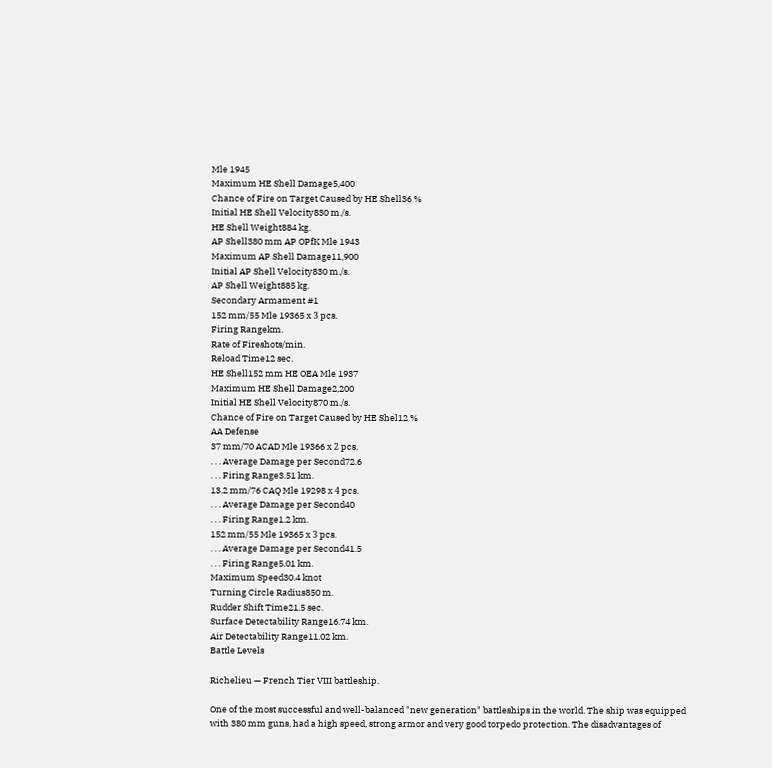Mle 1945
Maximum HE Shell Damage5,400
Chance of Fire on Target Caused by HE Shell36 %
Initial HE Shell Velocity830 m./s.
HE Shell Weight884 kg.
AP Shell380 mm AP OPfK Mle 1943
Maximum AP Shell Damage11,900
Initial AP Shell Velocity830 m./s.
AP Shell Weight885 kg.
Secondary Armament #1
152 mm/55 Mle 19365 х 3 pcs.
Firing Rangekm.
Rate of Fireshots/min.
Reload Time12 sec.
HE Shell152 mm HE OEA Mle 1937
Maximum HE Shell Damage2,200
Initial HE Shell Velocity870 m./s.
Chance of Fire on Target Caused by HE Shel12 %
AA Defense
37 mm/70 ACAD Mle 19366 х 2 pcs.
. . . Average Damage per Second72.6
. . . Firing Range3.51 km.
13.2 mm/76 CAQ Mle 19298 х 4 pcs.
. . . Average Damage per Second40
. . . Firing Range1.2 km.
152 mm/55 Mle 19365 х 3 pcs.
. . . Average Damage per Second41.5
. . . Firing Range5.01 km.
Maximum Speed30.4 knot
Turning Circle Radius850 m.
Rudder Shift Time21.5 sec.
Surface Detectability Range16.74 km.
Air Detectability Range11.02 km.
Battle Levels

Richelieu — French Tier VIII battleship.

One of the most successful and well-balanced "new generation" battleships in the world. The ship was equipped with 380 mm guns, had a high speed, strong armor and very good torpedo protection. The disadvantages of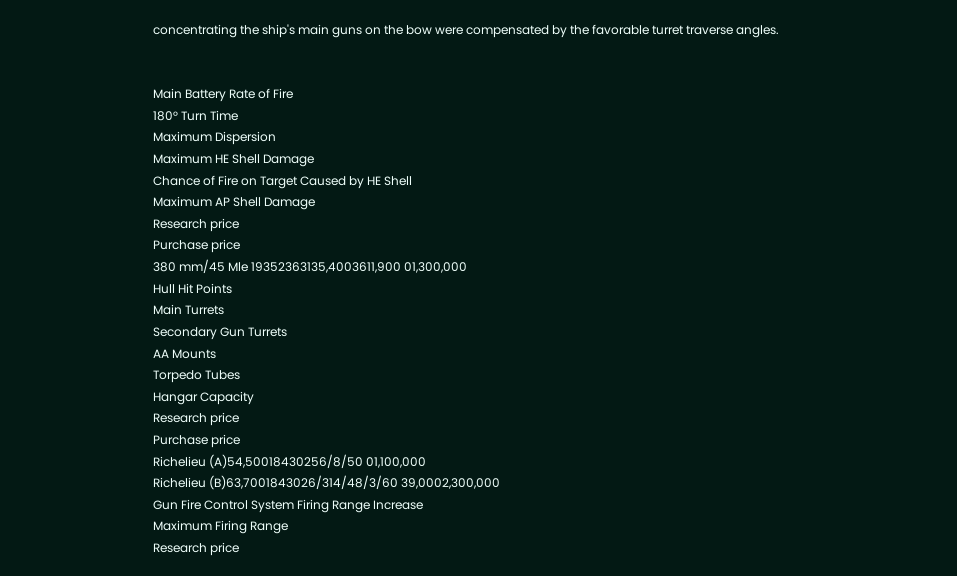concentrating the ship's main guns on the bow were compensated by the favorable turret traverse angles.


Main Battery Rate of Fire
180° Turn Time
Maximum Dispersion
Maximum HE Shell Damage
Chance of Fire on Target Caused by HE Shell
Maximum AP Shell Damage
Research price
Purchase price
380 mm/45 Mle 19352363135,4003611,900 01,300,000
Hull Hit Points
Main Turrets
Secondary Gun Turrets
AA Mounts
Torpedo Tubes
Hangar Capacity
Research price
Purchase price
Richelieu (A)54,50018430256/8/50 01,100,000
Richelieu (B)63,7001843026/314/48/3/60 39,0002,300,000
Gun Fire Control System Firing Range Increase
Maximum Firing Range
Research price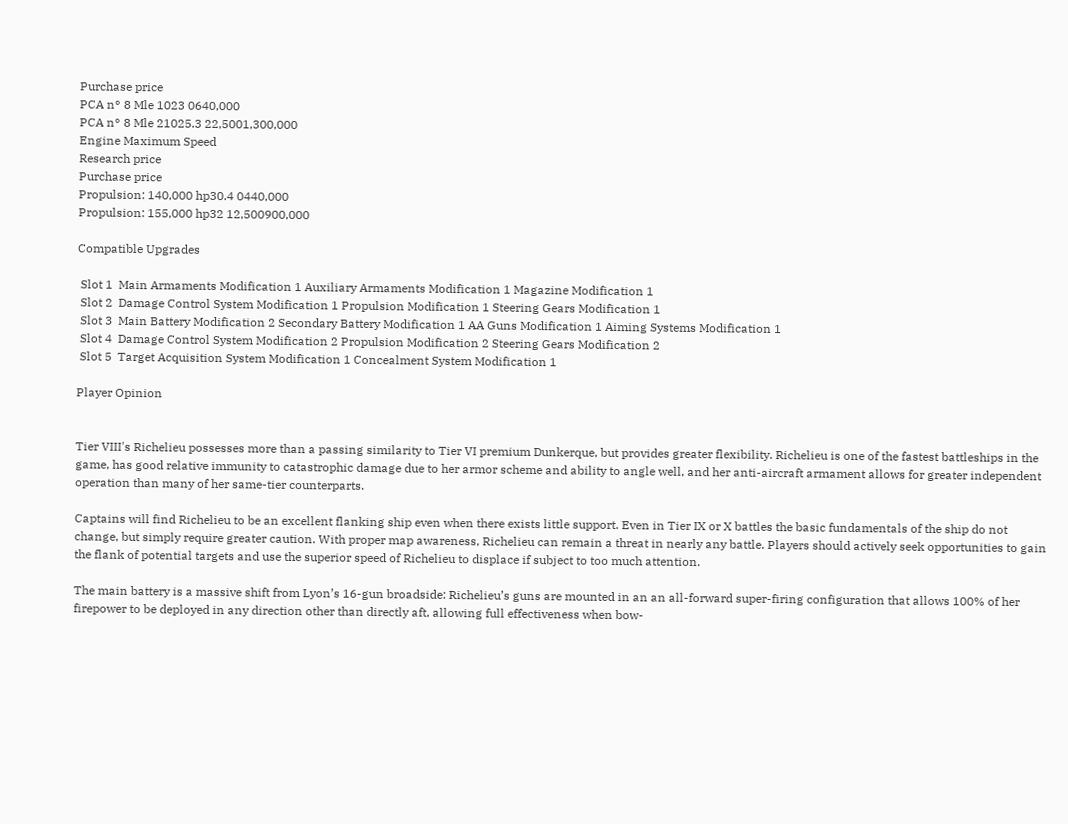Purchase price
PCA n° 8 Mle 1023 0640,000
PCA n° 8 Mle 21025.3 22,5001,300,000
Engine Maximum Speed
Research price
Purchase price
Propulsion: 140,000 hp30.4 0440,000
Propulsion: 155,000 hp32 12,500900,000

Compatible Upgrades

 Slot 1  Main Armaments Modification 1 Auxiliary Armaments Modification 1 Magazine Modification 1
 Slot 2  Damage Control System Modification 1 Propulsion Modification 1 Steering Gears Modification 1
 Slot 3  Main Battery Modification 2 Secondary Battery Modification 1 AA Guns Modification 1 Aiming Systems Modification 1
 Slot 4  Damage Control System Modification 2 Propulsion Modification 2 Steering Gears Modification 2
 Slot 5  Target Acquisition System Modification 1 Concealment System Modification 1

Player Opinion


Tier VIII's Richelieu possesses more than a passing similarity to Tier VI premium Dunkerque, but provides greater flexibility. Richelieu is one of the fastest battleships in the game, has good relative immunity to catastrophic damage due to her armor scheme and ability to angle well, and her anti-aircraft armament allows for greater independent operation than many of her same-tier counterparts.

Captains will find Richelieu to be an excellent flanking ship even when there exists little support. Even in Tier IX or X battles the basic fundamentals of the ship do not change, but simply require greater caution. With proper map awareness, Richelieu can remain a threat in nearly any battle. Players should actively seek opportunities to gain the flank of potential targets and use the superior speed of Richelieu to displace if subject to too much attention.

The main battery is a massive shift from Lyon’s 16-gun broadside: Richelieu’s guns are mounted in an an all-forward super-firing configuration that allows 100% of her firepower to be deployed in any direction other than directly aft, allowing full effectiveness when bow-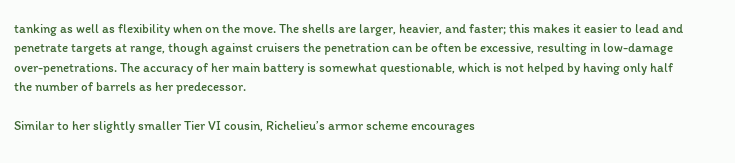tanking as well as flexibility when on the move. The shells are larger, heavier, and faster; this makes it easier to lead and penetrate targets at range, though against cruisers the penetration can be often be excessive, resulting in low-damage over-penetrations. The accuracy of her main battery is somewhat questionable, which is not helped by having only half the number of barrels as her predecessor.

Similar to her slightly smaller Tier VI cousin, Richelieu’s armor scheme encourages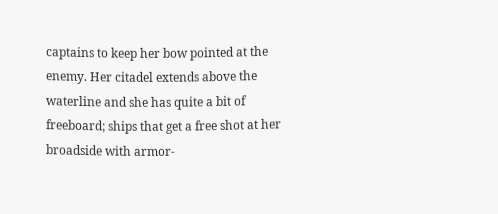captains to keep her bow pointed at the enemy. Her citadel extends above the waterline and she has quite a bit of freeboard; ships that get a free shot at her broadside with armor-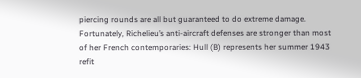piercing rounds are all but guaranteed to do extreme damage. Fortunately, Richelieu’s anti-aircraft defenses are stronger than most of her French contemporaries: Hull (B) represents her summer 1943 refit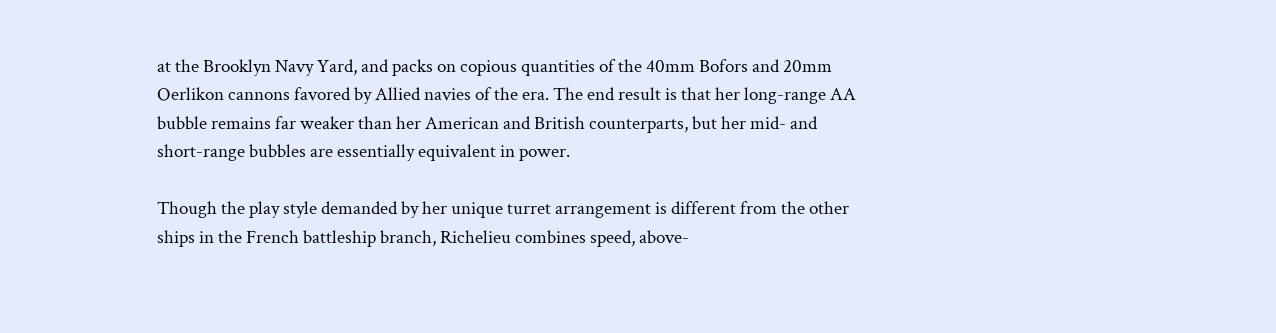at the Brooklyn Navy Yard, and packs on copious quantities of the 40mm Bofors and 20mm Oerlikon cannons favored by Allied navies of the era. The end result is that her long-range AA bubble remains far weaker than her American and British counterparts, but her mid- and short-range bubbles are essentially equivalent in power.

Though the play style demanded by her unique turret arrangement is different from the other ships in the French battleship branch, Richelieu combines speed, above-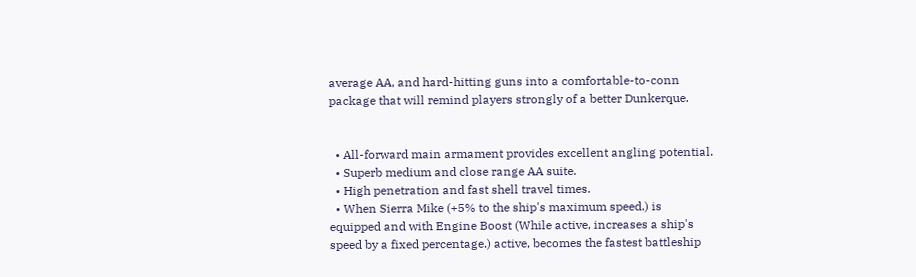average AA, and hard-hitting guns into a comfortable-to-conn package that will remind players strongly of a better Dunkerque.


  • All-forward main armament provides excellent angling potential.
  • Superb medium and close range AA suite.
  • High penetration and fast shell travel times.
  • When Sierra Mike (+5% to the ship's maximum speed.) is equipped and with Engine Boost (While active, increases a ship's speed by a fixed percentage.) active, becomes the fastest battleship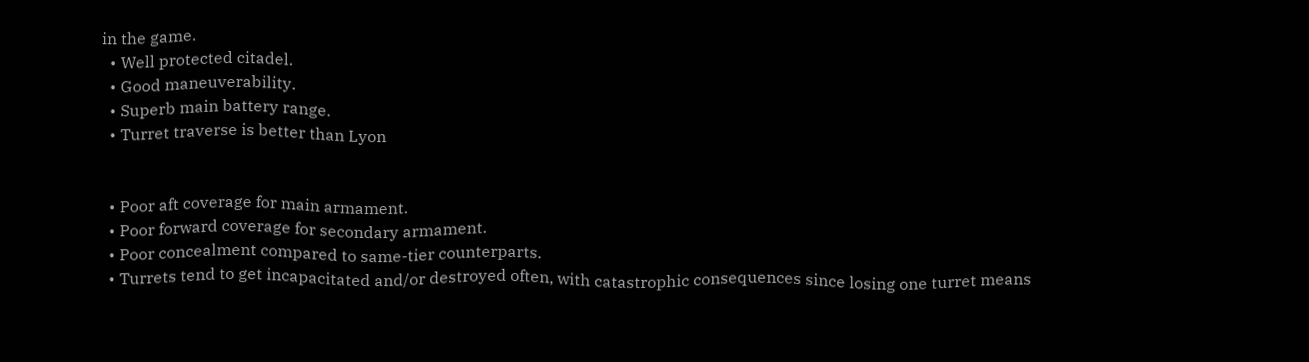in the game.
  • Well protected citadel.
  • Good maneuverability.
  • Superb main battery range.
  • Turret traverse is better than Lyon


  • Poor aft coverage for main armament.
  • Poor forward coverage for secondary armament.
  • Poor concealment compared to same-tier counterparts.
  • Turrets tend to get incapacitated and/or destroyed often, with catastrophic consequences since losing one turret means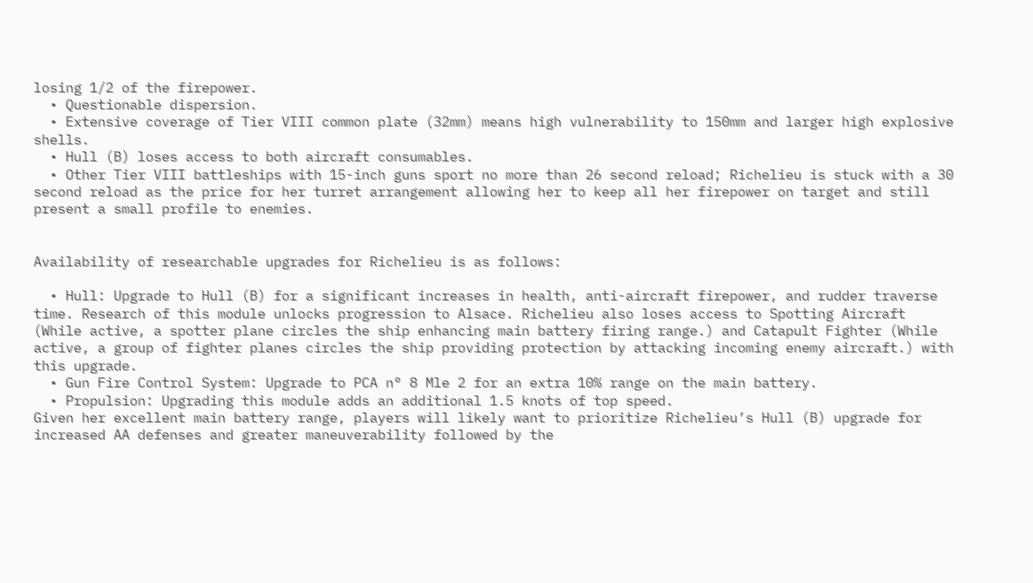losing 1/2 of the firepower.
  • Questionable dispersion.
  • Extensive coverage of Tier VIII common plate (32mm) means high vulnerability to 150mm and larger high explosive shells.
  • Hull (B) loses access to both aircraft consumables.
  • Other Tier VIII battleships with 15-inch guns sport no more than 26 second reload; Richelieu is stuck with a 30 second reload as the price for her turret arrangement allowing her to keep all her firepower on target and still present a small profile to enemies.


Availability of researchable upgrades for Richelieu is as follows:

  • Hull: Upgrade to Hull (B) for a significant increases in health, anti-aircraft firepower, and rudder traverse time. Research of this module unlocks progression to Alsace. Richelieu also loses access to Spotting Aircraft (While active, a spotter plane circles the ship enhancing main battery firing range.) and Catapult Fighter (While active, a group of fighter planes circles the ship providing protection by attacking incoming enemy aircraft.) with this upgrade.
  • Gun Fire Control System: Upgrade to PCA n° 8 Mle 2 for an extra 10% range on the main battery.
  • Propulsion: Upgrading this module adds an additional 1.5 knots of top speed.
Given her excellent main battery range, players will likely want to prioritize Richelieu’s Hull (B) upgrade for increased AA defenses and greater maneuverability followed by the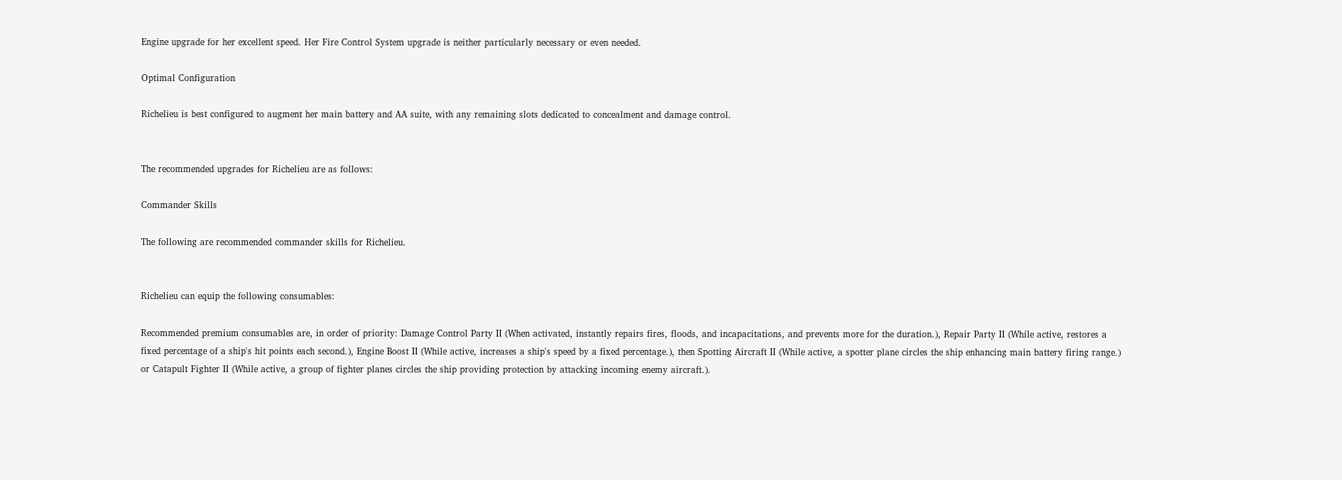Engine upgrade for her excellent speed. Her Fire Control System upgrade is neither particularly necessary or even needed.

Optimal Configuration

Richelieu is best configured to augment her main battery and AA suite, with any remaining slots dedicated to concealment and damage control.


The recommended upgrades for Richelieu are as follows:

Commander Skills

The following are recommended commander skills for Richelieu.


Richelieu can equip the following consumables:

Recommended premium consumables are, in order of priority: Damage Control Party II (When activated, instantly repairs fires, floods, and incapacitations, and prevents more for the duration.), Repair Party II (While active, restores a fixed percentage of a ship's hit points each second.), Engine Boost II (While active, increases a ship's speed by a fixed percentage.), then Spotting Aircraft II (While active, a spotter plane circles the ship enhancing main battery firing range.) or Catapult Fighter II (While active, a group of fighter planes circles the ship providing protection by attacking incoming enemy aircraft.).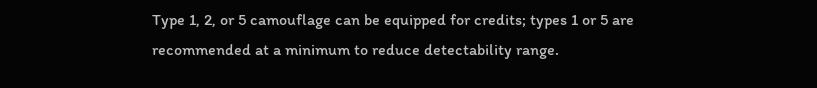Type 1, 2, or 5 camouflage can be equipped for credits; types 1 or 5 are recommended at a minimum to reduce detectability range.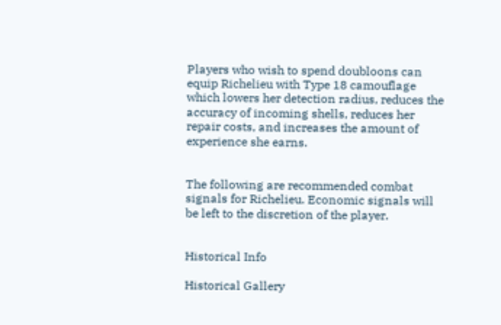Players who wish to spend doubloons can equip Richelieu with Type 18 camouflage which lowers her detection radius, reduces the accuracy of incoming shells, reduces her repair costs, and increases the amount of experience she earns.


The following are recommended combat signals for Richelieu. Economic signals will be left to the discretion of the player.


Historical Info

Historical Gallery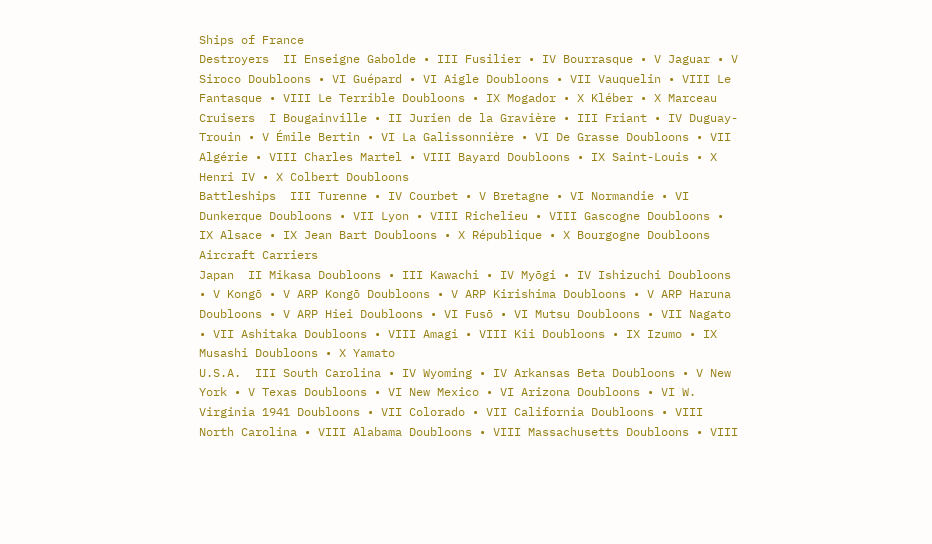Ships of France
Destroyers  II Enseigne Gabolde • III Fusilier • IV Bourrasque • V Jaguar • V Siroco Doubloons • VI Guépard • VI Aigle Doubloons • VII Vauquelin • VIII Le Fantasque • VIII Le Terrible Doubloons • IX Mogador • X Kléber • X Marceau
Cruisers  I Bougainville • II Jurien de la Gravière • III Friant • IV Duguay-Trouin • V Émile Bertin • VI La Galissonnière • VI De Grasse Doubloons • VII Algérie • VIII Charles Martel • VIII Bayard Doubloons • IX Saint-Louis • X Henri IV • X Colbert Doubloons
Battleships  III Turenne • IV Courbet • V Bretagne • VI Normandie • VI Dunkerque Doubloons • VII Lyon • VIII Richelieu • VIII Gascogne Doubloons • IX Alsace • IX Jean Bart Doubloons • X République • X Bourgogne Doubloons
Aircraft Carriers
Japan  II Mikasa Doubloons • III Kawachi • IV Myōgi • IV Ishizuchi Doubloons • V Kongō • V ARP Kongō Doubloons • V ARP Kirishima Doubloons • V ARP Haruna Doubloons • V ARP Hiei Doubloons • VI Fusō • VI Mutsu Doubloons • VII Nagato • VII Ashitaka Doubloons • VIII Amagi • VIII Kii Doubloons • IX Izumo • IX Musashi Doubloons • X Yamato
U.S.A.  III South Carolina • IV Wyoming • IV Arkansas Beta Doubloons • V New York • V Texas Doubloons • VI New Mexico • VI Arizona Doubloons • VI W. Virginia 1941 Doubloons • VII Colorado • VII California Doubloons • VIII North Carolina • VIII Alabama Doubloons • VIII Massachusetts Doubloons • VIII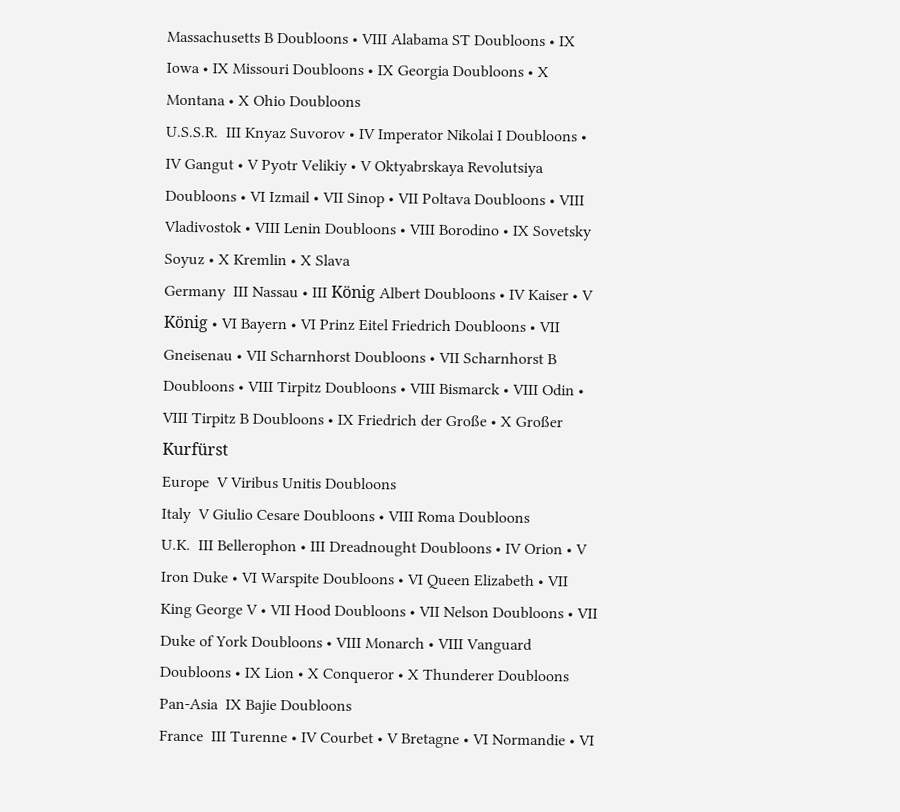Massachusetts B Doubloons • VIII Alabama ST Doubloons • IX Iowa • IX Missouri Doubloons • IX Georgia Doubloons • X Montana • X Ohio Doubloons
U.S.S.R.  III Knyaz Suvorov • IV Imperator Nikolai I Doubloons • IV Gangut • V Pyotr Velikiy • V Oktyabrskaya Revolutsiya Doubloons • VI Izmail • VII Sinop • VII Poltava Doubloons • VIII Vladivostok • VIII Lenin Doubloons • VIII Borodino • IX Sovetsky Soyuz • X Kremlin • X Slava
Germany  III Nassau • III König Albert Doubloons • IV Kaiser • V König • VI Bayern • VI Prinz Eitel Friedrich Doubloons • VII Gneisenau • VII Scharnhorst Doubloons • VII Scharnhorst B Doubloons • VIII Tirpitz Doubloons • VIII Bismarck • VIII Odin • VIII Tirpitz B Doubloons • IX Friedrich der Große • X Großer Kurfürst
Europe  V Viribus Unitis Doubloons
Italy  V Giulio Cesare Doubloons • VIII Roma Doubloons
U.K.  III Bellerophon • III Dreadnought Doubloons • IV Orion • V Iron Duke • VI Warspite Doubloons • VI Queen Elizabeth • VII King George V • VII Hood Doubloons • VII Nelson Doubloons • VII Duke of York Doubloons • VIII Monarch • VIII Vanguard Doubloons • IX Lion • X Conqueror • X Thunderer Doubloons
Pan-Asia  IX Bajie Doubloons
France  III Turenne • IV Courbet • V Bretagne • VI Normandie • VI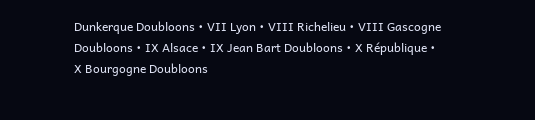Dunkerque Doubloons • VII Lyon • VIII Richelieu • VIII Gascogne Doubloons • IX Alsace • IX Jean Bart Doubloons • X République • X Bourgogne Doubloons